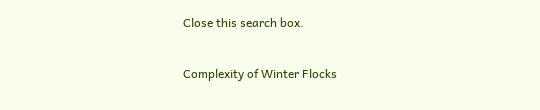Close this search box.

Complexity of Winter Flocks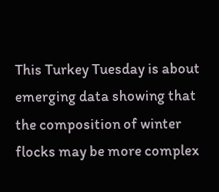This Turkey Tuesday is about emerging data showing that the composition of winter flocks may be more complex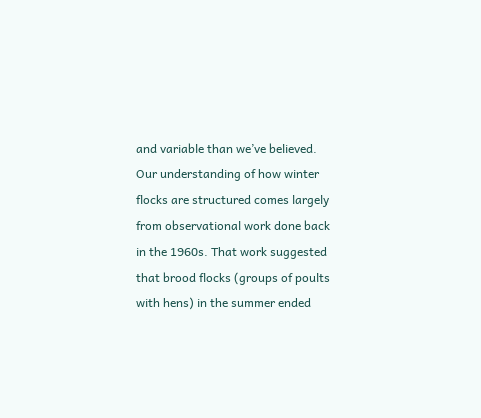and variable than we’ve believed. Our understanding of how winter flocks are structured comes largely from observational work done back in the 1960s. That work suggested that brood flocks (groups of poults with hens) in the summer ended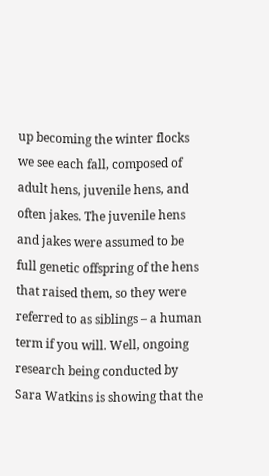up becoming the winter flocks we see each fall, composed of adult hens, juvenile hens, and often jakes. The juvenile hens and jakes were assumed to be full genetic offspring of the hens that raised them, so they were referred to as siblings – a human term if you will. Well, ongoing research being conducted by Sara Watkins is showing that the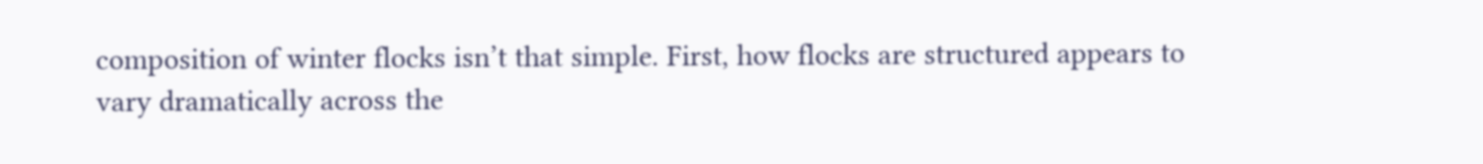composition of winter flocks isn’t that simple. First, how flocks are structured appears to vary dramatically across the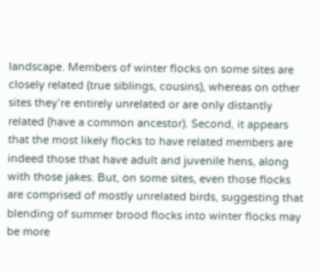landscape. Members of winter flocks on some sites are closely related (true siblings, cousins), whereas on other sites they’re entirely unrelated or are only distantly related (have a common ancestor). Second, it appears that the most likely flocks to have related members are indeed those that have adult and juvenile hens, along with those jakes. But, on some sites, even those flocks are comprised of mostly unrelated birds, suggesting that blending of summer brood flocks into winter flocks may be more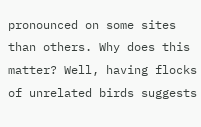pronounced on some sites than others. Why does this matter? Well, having flocks of unrelated birds suggests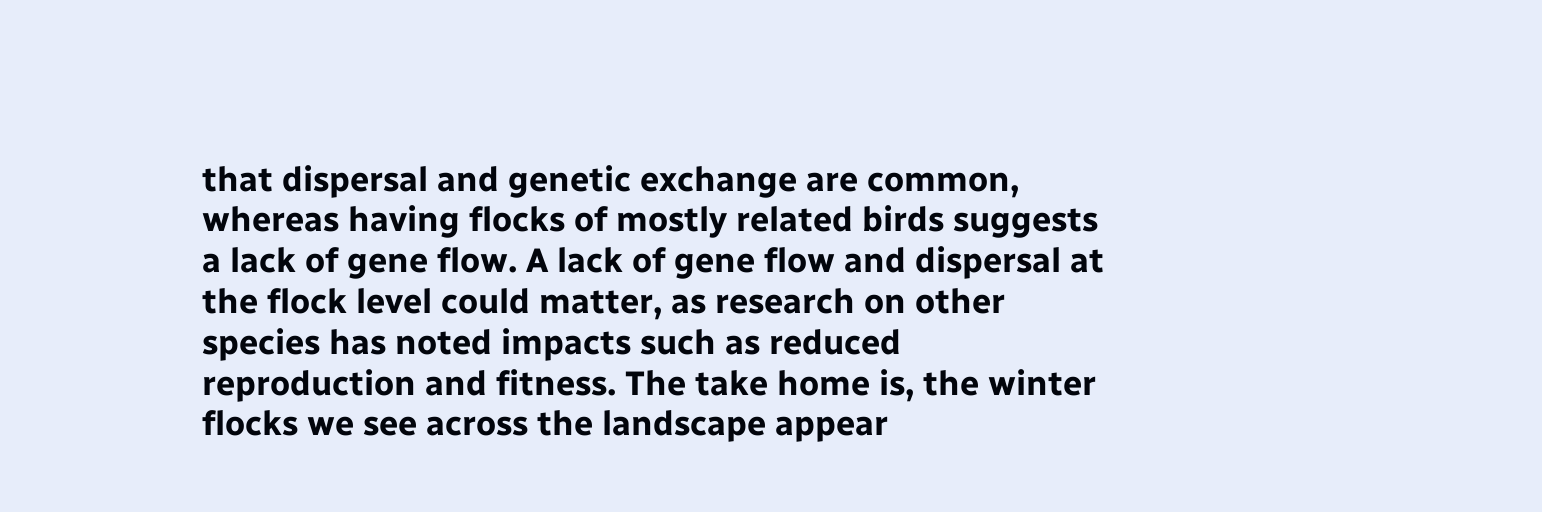that dispersal and genetic exchange are common, whereas having flocks of mostly related birds suggests a lack of gene flow. A lack of gene flow and dispersal at the flock level could matter, as research on other species has noted impacts such as reduced reproduction and fitness. The take home is, the winter flocks we see across the landscape appear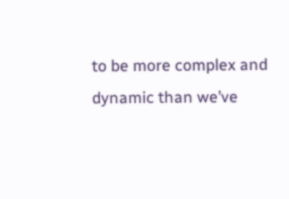to be more complex and dynamic than we’ve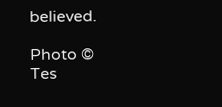believed.

Photo © Tes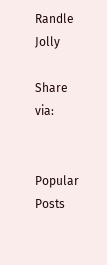Randle Jolly

Share via:


Popular Posts